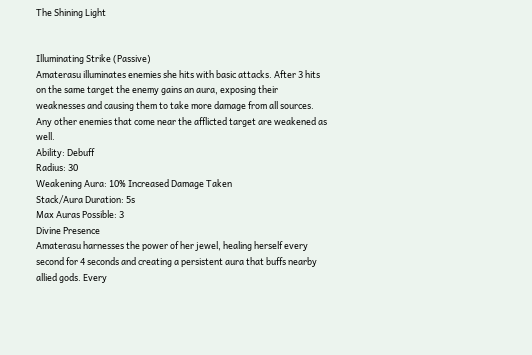The Shining Light


Illuminating Strike (Passive)
Amaterasu illuminates enemies she hits with basic attacks. After 3 hits on the same target the enemy gains an aura, exposing their weaknesses and causing them to take more damage from all sources. Any other enemies that come near the afflicted target are weakened as well.
Ability: Debuff
Radius: 30
Weakening Aura: 10% Increased Damage Taken
Stack/Aura Duration: 5s
Max Auras Possible: 3
Divine Presence
Amaterasu harnesses the power of her jewel, healing herself every second for 4 seconds and creating a persistent aura that buffs nearby allied gods. Every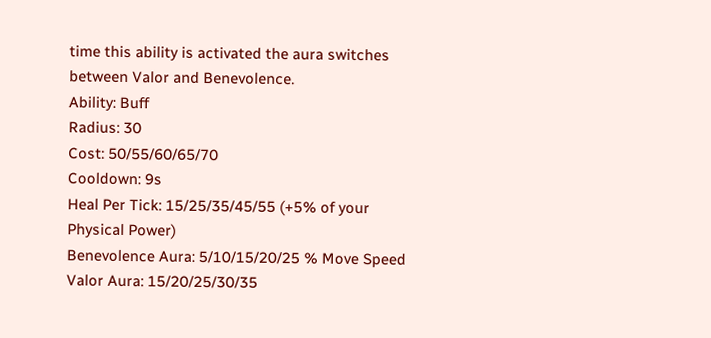time this ability is activated the aura switches between Valor and Benevolence.
Ability: Buff
Radius: 30
Cost: 50/55/60/65/70
Cooldown: 9s
Heal Per Tick: 15/25/35/45/55 (+5% of your Physical Power)
Benevolence Aura: 5/10/15/20/25 % Move Speed
Valor Aura: 15/20/25/30/35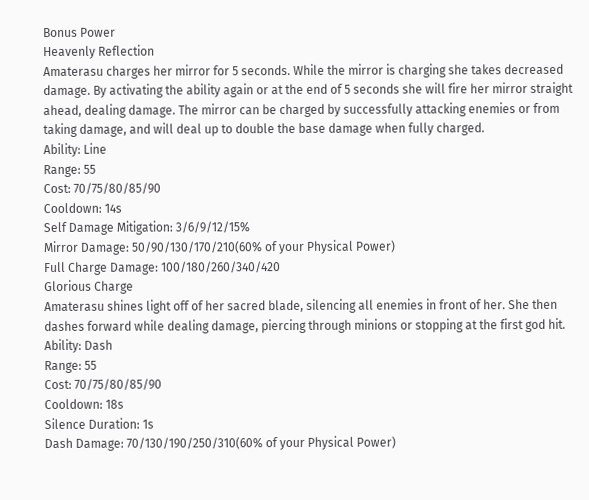Bonus Power
Heavenly Reflection
Amaterasu charges her mirror for 5 seconds. While the mirror is charging she takes decreased damage. By activating the ability again or at the end of 5 seconds she will fire her mirror straight ahead, dealing damage. The mirror can be charged by successfully attacking enemies or from taking damage, and will deal up to double the base damage when fully charged.
Ability: Line
Range: 55
Cost: 70/75/80/85/90
Cooldown: 14s
Self Damage Mitigation: 3/6/9/12/15%
Mirror Damage: 50/90/130/170/210(60% of your Physical Power)
Full Charge Damage: 100/180/260/340/420
Glorious Charge
Amaterasu shines light off of her sacred blade, silencing all enemies in front of her. She then dashes forward while dealing damage, piercing through minions or stopping at the first god hit.
Ability: Dash
Range: 55
Cost: 70/75/80/85/90
Cooldown: 18s
Silence Duration: 1s
Dash Damage: 70/130/190/250/310(60% of your Physical Power)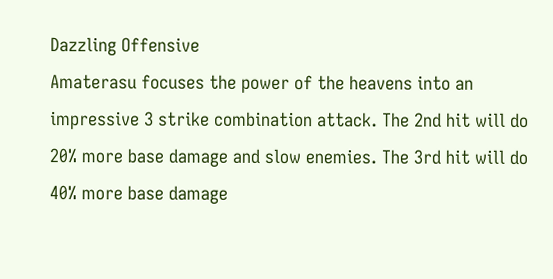Dazzling Offensive
Amaterasu focuses the power of the heavens into an impressive 3 strike combination attack. The 2nd hit will do 20% more base damage and slow enemies. The 3rd hit will do 40% more base damage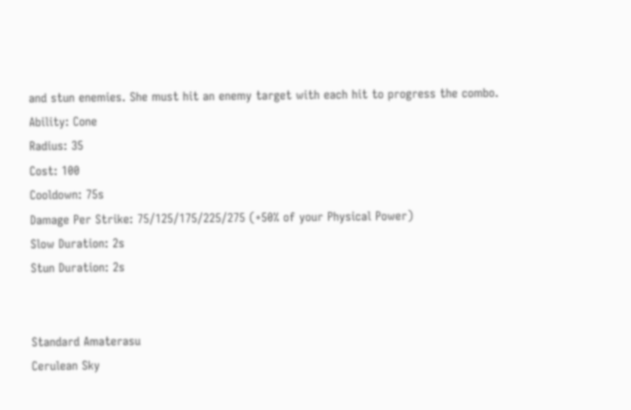and stun enemies. She must hit an enemy target with each hit to progress the combo.
Ability: Cone
Radius: 35
Cost: 100
Cooldown: 75s
Damage Per Strike: 75/125/175/225/275 (+50% of your Physical Power)
Slow Duration: 2s
Stun Duration: 2s


Standard Amaterasu
Cerulean Sky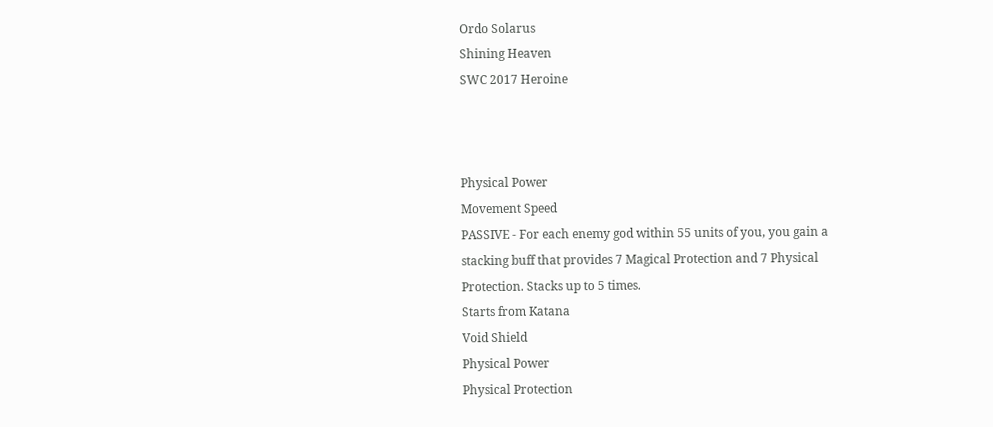Ordo Solarus
Shining Heaven
SWC 2017 Heroine



Physical Power
Movement Speed
PASSIVE - For each enemy god within 55 units of you, you gain a stacking buff that provides 7 Magical Protection and 7 Physical Protection. Stacks up to 5 times.
Starts from Katana
Void Shield
Physical Power
Physical Protection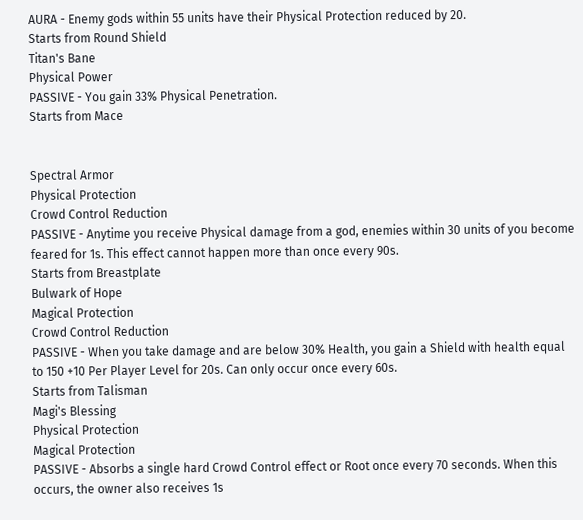AURA - Enemy gods within 55 units have their Physical Protection reduced by 20.
Starts from Round Shield
Titan's Bane
Physical Power
PASSIVE - You gain 33% Physical Penetration.
Starts from Mace


Spectral Armor
Physical Protection
Crowd Control Reduction
PASSIVE - Anytime you receive Physical damage from a god, enemies within 30 units of you become feared for 1s. This effect cannot happen more than once every 90s.
Starts from Breastplate
Bulwark of Hope
Magical Protection
Crowd Control Reduction
PASSIVE - When you take damage and are below 30% Health, you gain a Shield with health equal to 150 +10 Per Player Level for 20s. Can only occur once every 60s.
Starts from Talisman
Magi's Blessing
Physical Protection
Magical Protection
PASSIVE - Absorbs a single hard Crowd Control effect or Root once every 70 seconds. When this occurs, the owner also receives 1s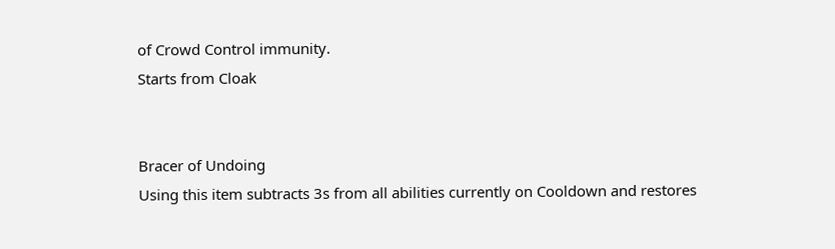of Crowd Control immunity.
Starts from Cloak


Bracer of Undoing
Using this item subtracts 3s from all abilities currently on Cooldown and restores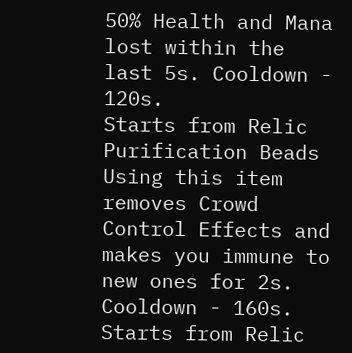50% Health and Mana lost within the last 5s. Cooldown - 120s.
Starts from Relic
Purification Beads
Using this item removes Crowd Control Effects and makes you immune to new ones for 2s. Cooldown - 160s.
Starts from Relic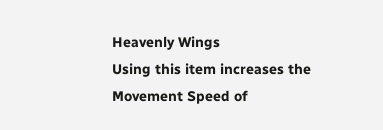Heavenly Wings
Using this item increases the Movement Speed of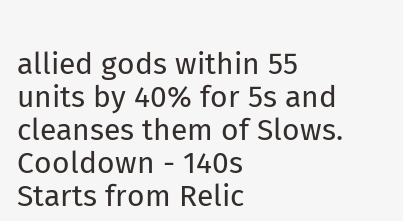allied gods within 55 units by 40% for 5s and cleanses them of Slows. Cooldown - 140s
Starts from Relic